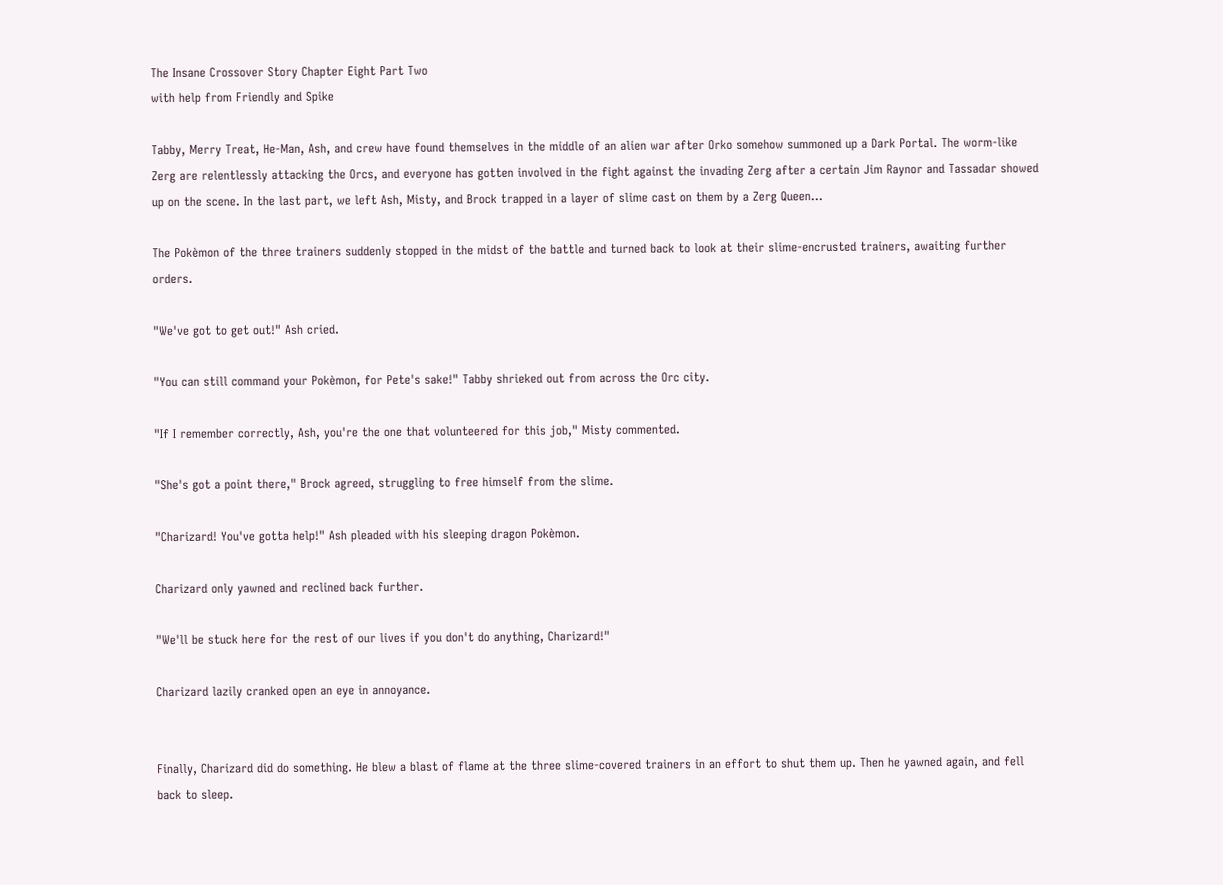The Insane Crossover Story Chapter Eight Part Two
with help from Friendly and Spike

Tabby, Merry Treat, He-Man, Ash, and crew have found themselves in the middle of an alien war after Orko somehow summoned up a Dark Portal. The worm-like Zerg are relentlessly attacking the Orcs, and everyone has gotten involved in the fight against the invading Zerg after a certain Jim Raynor and Tassadar showed up on the scene. In the last part, we left Ash, Misty, and Brock trapped in a layer of slime cast on them by a Zerg Queen...

The Pokèmon of the three trainers suddenly stopped in the midst of the battle and turned back to look at their slime-encrusted trainers, awaiting further orders.

"We've got to get out!" Ash cried.

"You can still command your Pokèmon, for Pete's sake!" Tabby shrieked out from across the Orc city.

"If I remember correctly, Ash, you're the one that volunteered for this job," Misty commented.

"She's got a point there," Brock agreed, struggling to free himself from the slime.

"Charizard! You've gotta help!" Ash pleaded with his sleeping dragon Pokèmon.

Charizard only yawned and reclined back further.

"We'll be stuck here for the rest of our lives if you don't do anything, Charizard!"

Charizard lazily cranked open an eye in annoyance.


Finally, Charizard did do something. He blew a blast of flame at the three slime-covered trainers in an effort to shut them up. Then he yawned again, and fell back to sleep.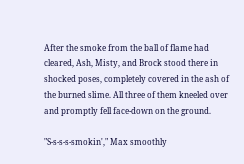After the smoke from the ball of flame had cleared, Ash, Misty, and Brock stood there in shocked poses, completely covered in the ash of the burned slime. All three of them kneeled over and promptly fell face-down on the ground.

"S-s-s-s-smokin'," Max smoothly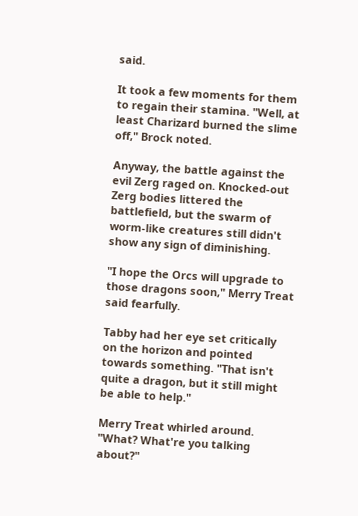said.

It took a few moments for them to regain their stamina. "Well, at least Charizard burned the slime off," Brock noted.

Anyway, the battle against the evil Zerg raged on. Knocked-out Zerg bodies littered the battlefield, but the swarm of worm-like creatures still didn't show any sign of diminishing.

"I hope the Orcs will upgrade to those dragons soon," Merry Treat said fearfully.

Tabby had her eye set critically on the horizon and pointed towards something. "That isn't quite a dragon, but it still might be able to help."

Merry Treat whirled around. "What? What're you talking about?"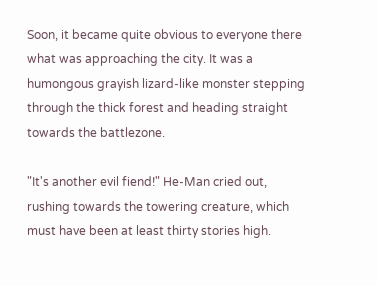Soon, it became quite obvious to everyone there what was approaching the city. It was a humongous grayish lizard-like monster stepping through the thick forest and heading straight towards the battlezone.

"It's another evil fiend!" He-Man cried out, rushing towards the towering creature, which must have been at least thirty stories high.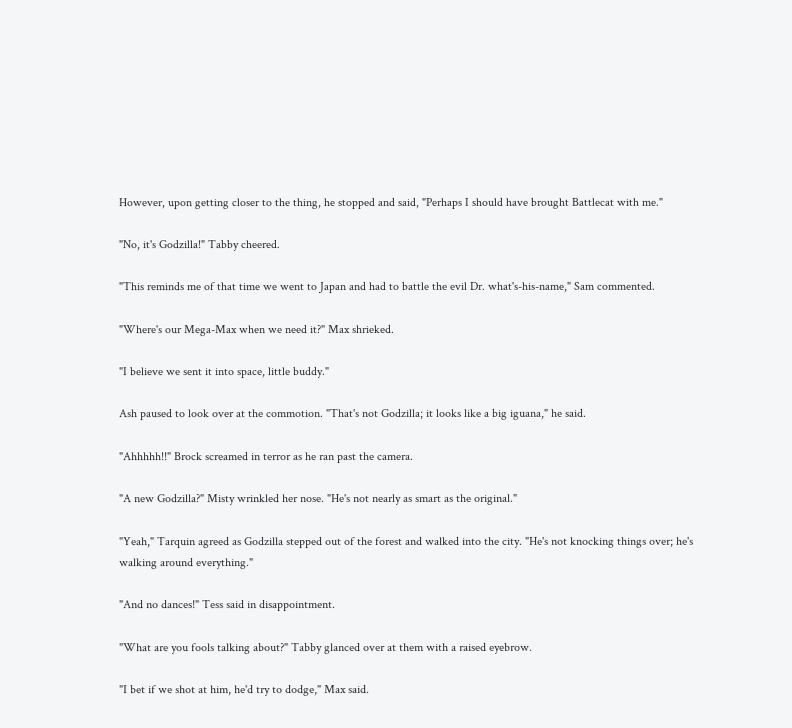However, upon getting closer to the thing, he stopped and said, "Perhaps I should have brought Battlecat with me."

"No, it's Godzilla!" Tabby cheered.

"This reminds me of that time we went to Japan and had to battle the evil Dr. what's-his-name," Sam commented.

"Where's our Mega-Max when we need it?" Max shrieked.

"I believe we sent it into space, little buddy."

Ash paused to look over at the commotion. "That's not Godzilla; it looks like a big iguana," he said.

"Ahhhhh!!" Brock screamed in terror as he ran past the camera.

"A new Godzilla?" Misty wrinkled her nose. "He's not nearly as smart as the original."

"Yeah," Tarquin agreed as Godzilla stepped out of the forest and walked into the city. "He's not knocking things over; he's walking around everything."

"And no dances!" Tess said in disappointment.

"What are you fools talking about?" Tabby glanced over at them with a raised eyebrow.

"I bet if we shot at him, he'd try to dodge," Max said.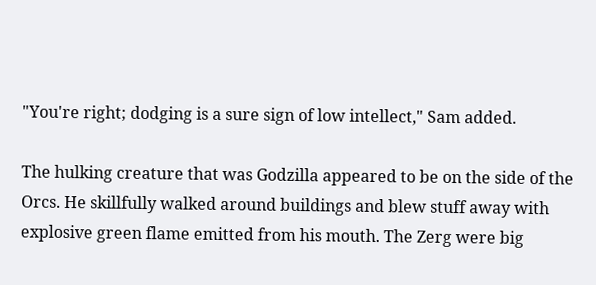"You're right; dodging is a sure sign of low intellect," Sam added.

The hulking creature that was Godzilla appeared to be on the side of the Orcs. He skillfully walked around buildings and blew stuff away with explosive green flame emitted from his mouth. The Zerg were big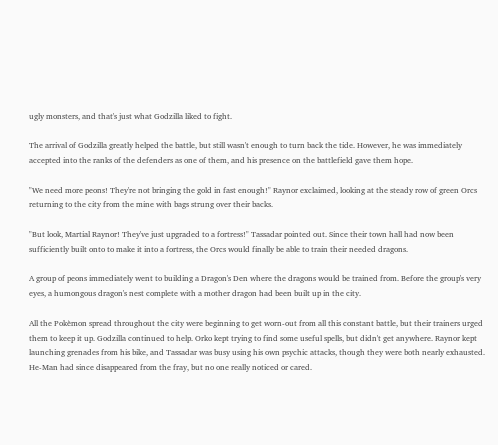ugly monsters, and that's just what Godzilla liked to fight.

The arrival of Godzilla greatly helped the battle, but still wasn't enough to turn back the tide. However, he was immediately accepted into the ranks of the defenders as one of them, and his presence on the battlefield gave them hope.

"We need more peons! They're not bringing the gold in fast enough!" Raynor exclaimed, looking at the steady row of green Orcs returning to the city from the mine with bags strung over their backs.

"But look, Martial Raynor! They've just upgraded to a fortress!" Tassadar pointed out. Since their town hall had now been sufficiently built onto to make it into a fortress, the Orcs would finally be able to train their needed dragons.

A group of peons immediately went to building a Dragon's Den where the dragons would be trained from. Before the group's very eyes, a humongous dragon's nest complete with a mother dragon had been built up in the city.

All the Pokèmon spread throughout the city were beginning to get worn-out from all this constant battle, but their trainers urged them to keep it up. Godzilla continued to help. Orko kept trying to find some useful spells, but didn't get anywhere. Raynor kept launching grenades from his bike, and Tassadar was busy using his own psychic attacks, though they were both nearly exhausted. He-Man had since disappeared from the fray, but no one really noticed or cared.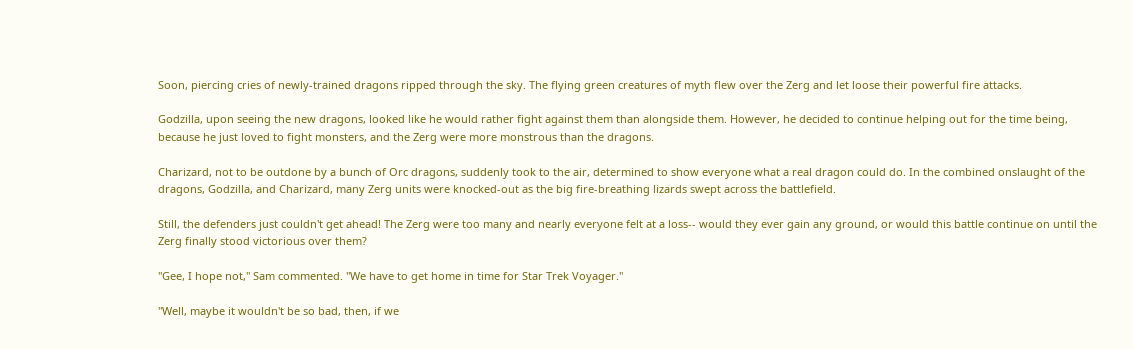Soon, piercing cries of newly-trained dragons ripped through the sky. The flying green creatures of myth flew over the Zerg and let loose their powerful fire attacks.

Godzilla, upon seeing the new dragons, looked like he would rather fight against them than alongside them. However, he decided to continue helping out for the time being, because he just loved to fight monsters, and the Zerg were more monstrous than the dragons.

Charizard, not to be outdone by a bunch of Orc dragons, suddenly took to the air, determined to show everyone what a real dragon could do. In the combined onslaught of the dragons, Godzilla, and Charizard, many Zerg units were knocked-out as the big fire-breathing lizards swept across the battlefield.

Still, the defenders just couldn't get ahead! The Zerg were too many and nearly everyone felt at a loss-- would they ever gain any ground, or would this battle continue on until the Zerg finally stood victorious over them?

"Gee, I hope not," Sam commented. "We have to get home in time for Star Trek Voyager."

"Well, maybe it wouldn't be so bad, then, if we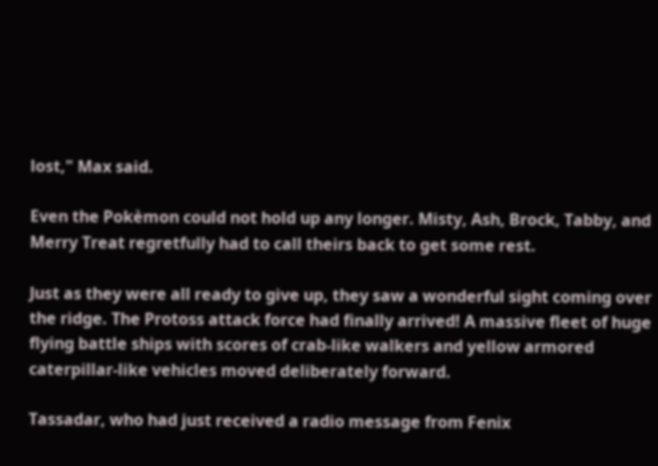lost," Max said.

Even the Pokèmon could not hold up any longer. Misty, Ash, Brock, Tabby, and Merry Treat regretfully had to call theirs back to get some rest.

Just as they were all ready to give up, they saw a wonderful sight coming over the ridge. The Protoss attack force had finally arrived! A massive fleet of huge flying battle ships with scores of crab-like walkers and yellow armored caterpillar-like vehicles moved deliberately forward.

Tassadar, who had just received a radio message from Fenix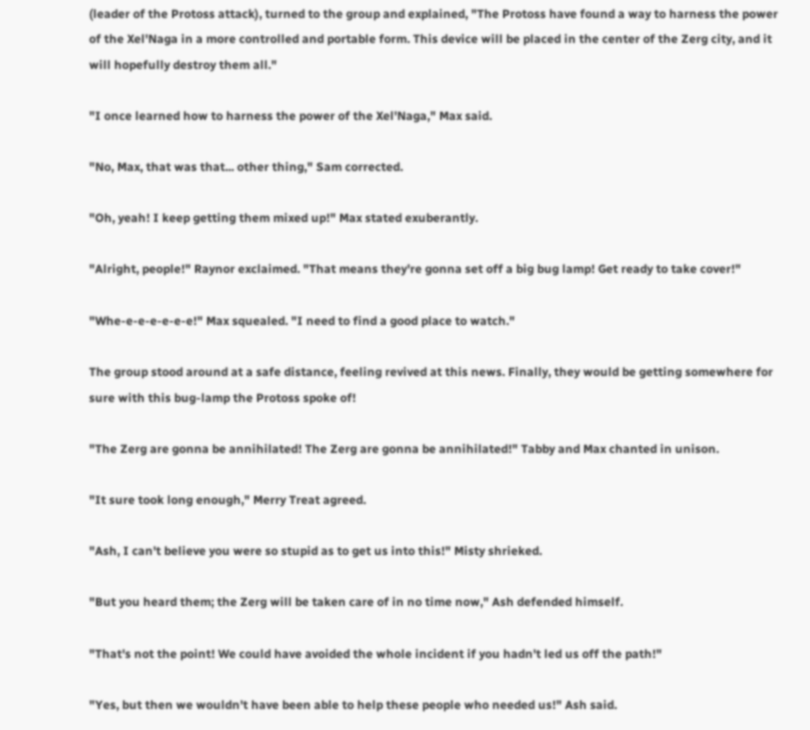(leader of the Protoss attack), turned to the group and explained, "The Protoss have found a way to harness the power of the Xel'Naga in a more controlled and portable form. This device will be placed in the center of the Zerg city, and it will hopefully destroy them all."

"I once learned how to harness the power of the Xel'Naga," Max said.

"No, Max, that was that... other thing," Sam corrected.

"Oh, yeah! I keep getting them mixed up!" Max stated exuberantly.

"Alright, people!" Raynor exclaimed. "That means they're gonna set off a big bug lamp! Get ready to take cover!"

"Whe-e-e-e-e-e-e!" Max squealed. "I need to find a good place to watch."

The group stood around at a safe distance, feeling revived at this news. Finally, they would be getting somewhere for sure with this bug-lamp the Protoss spoke of!

"The Zerg are gonna be annihilated! The Zerg are gonna be annihilated!" Tabby and Max chanted in unison.

"It sure took long enough," Merry Treat agreed.

"Ash, I can't believe you were so stupid as to get us into this!" Misty shrieked.

"But you heard them; the Zerg will be taken care of in no time now," Ash defended himself.

"That's not the point! We could have avoided the whole incident if you hadn't led us off the path!"

"Yes, but then we wouldn't have been able to help these people who needed us!" Ash said.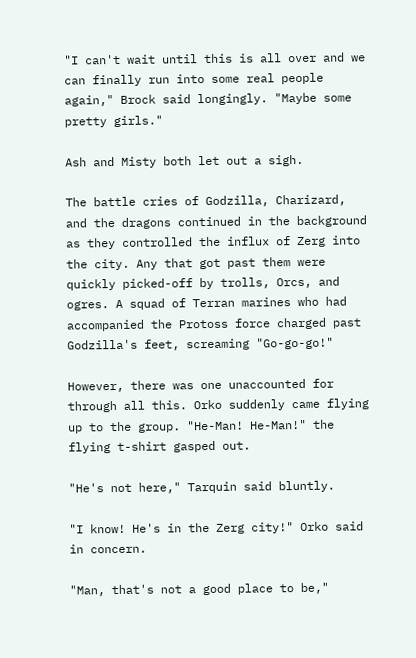"I can't wait until this is all over and we can finally run into some real people again," Brock said longingly. "Maybe some pretty girls."

Ash and Misty both let out a sigh.

The battle cries of Godzilla, Charizard, and the dragons continued in the background as they controlled the influx of Zerg into the city. Any that got past them were quickly picked-off by trolls, Orcs, and ogres. A squad of Terran marines who had accompanied the Protoss force charged past Godzilla's feet, screaming "Go-go-go!"

However, there was one unaccounted for through all this. Orko suddenly came flying up to the group. "He-Man! He-Man!" the flying t-shirt gasped out.

"He's not here," Tarquin said bluntly.

"I know! He's in the Zerg city!" Orko said in concern.

"Man, that's not a good place to be,"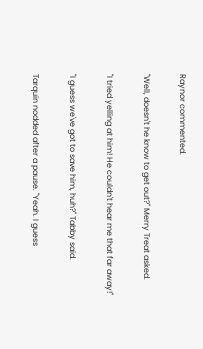Raynor commented.

"Well, doesn't he know to get out?" Merry Treat asked.

"I tried yelling at him! He couldn't hear me that far away!"

"I guess we've got to save him, huh?" Tabby said.

Tarquin nodded after a pause. "Yeah. I guess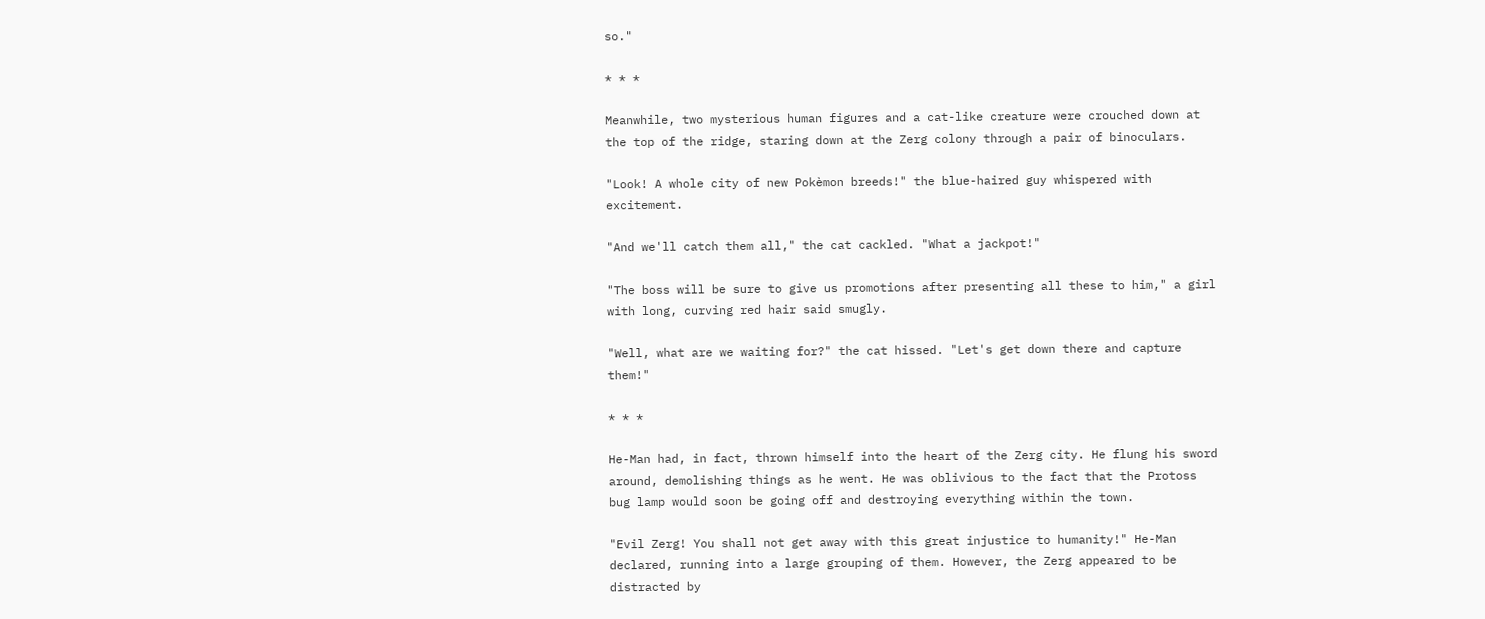so."

* * *

Meanwhile, two mysterious human figures and a cat-like creature were crouched down at the top of the ridge, staring down at the Zerg colony through a pair of binoculars.

"Look! A whole city of new Pokèmon breeds!" the blue-haired guy whispered with excitement.

"And we'll catch them all," the cat cackled. "What a jackpot!"

"The boss will be sure to give us promotions after presenting all these to him," a girl with long, curving red hair said smugly.

"Well, what are we waiting for?" the cat hissed. "Let's get down there and capture them!"

* * *

He-Man had, in fact, thrown himself into the heart of the Zerg city. He flung his sword around, demolishing things as he went. He was oblivious to the fact that the Protoss bug lamp would soon be going off and destroying everything within the town.

"Evil Zerg! You shall not get away with this great injustice to humanity!" He-Man declared, running into a large grouping of them. However, the Zerg appeared to be distracted by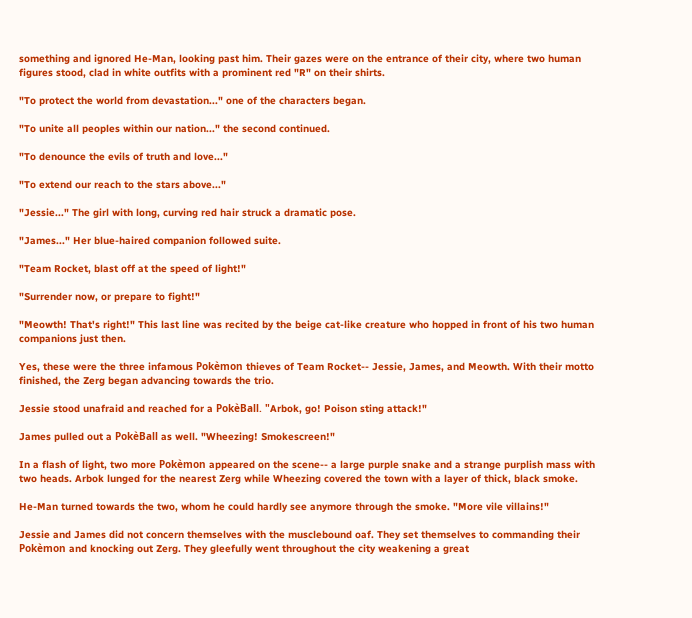something and ignored He-Man, looking past him. Their gazes were on the entrance of their city, where two human figures stood, clad in white outfits with a prominent red "R" on their shirts.

"To protect the world from devastation..." one of the characters began.

"To unite all peoples within our nation..." the second continued.

"To denounce the evils of truth and love..."

"To extend our reach to the stars above..."

"Jessie..." The girl with long, curving red hair struck a dramatic pose.

"James..." Her blue-haired companion followed suite.

"Team Rocket, blast off at the speed of light!"

"Surrender now, or prepare to fight!"

"Meowth! That's right!" This last line was recited by the beige cat-like creature who hopped in front of his two human companions just then.

Yes, these were the three infamous Pokèmon thieves of Team Rocket-- Jessie, James, and Meowth. With their motto finished, the Zerg began advancing towards the trio.

Jessie stood unafraid and reached for a PokèBall. "Arbok, go! Poison sting attack!"

James pulled out a PokèBall as well. "Wheezing! Smokescreen!"

In a flash of light, two more Pokèmon appeared on the scene-- a large purple snake and a strange purplish mass with two heads. Arbok lunged for the nearest Zerg while Wheezing covered the town with a layer of thick, black smoke.

He-Man turned towards the two, whom he could hardly see anymore through the smoke. "More vile villains!"

Jessie and James did not concern themselves with the musclebound oaf. They set themselves to commanding their Pokèmon and knocking out Zerg. They gleefully went throughout the city weakening a great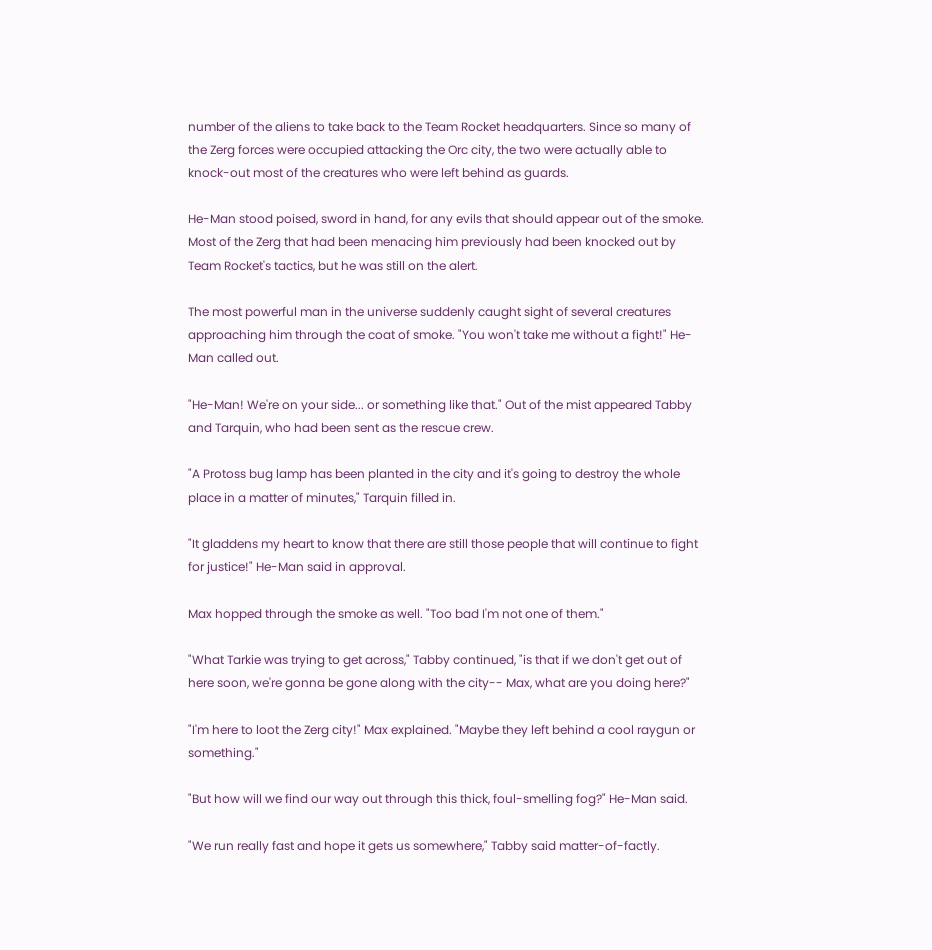number of the aliens to take back to the Team Rocket headquarters. Since so many of the Zerg forces were occupied attacking the Orc city, the two were actually able to knock-out most of the creatures who were left behind as guards.

He-Man stood poised, sword in hand, for any evils that should appear out of the smoke. Most of the Zerg that had been menacing him previously had been knocked out by Team Rocket's tactics, but he was still on the alert.

The most powerful man in the universe suddenly caught sight of several creatures approaching him through the coat of smoke. "You won't take me without a fight!" He-Man called out.

"He-Man! We're on your side... or something like that." Out of the mist appeared Tabby and Tarquin, who had been sent as the rescue crew.

"A Protoss bug lamp has been planted in the city and it's going to destroy the whole place in a matter of minutes," Tarquin filled in.

"It gladdens my heart to know that there are still those people that will continue to fight for justice!" He-Man said in approval.

Max hopped through the smoke as well. "Too bad I'm not one of them."

"What Tarkie was trying to get across," Tabby continued, "is that if we don't get out of here soon, we're gonna be gone along with the city-- Max, what are you doing here?"

"I'm here to loot the Zerg city!" Max explained. "Maybe they left behind a cool raygun or something."

"But how will we find our way out through this thick, foul-smelling fog?" He-Man said.

"We run really fast and hope it gets us somewhere," Tabby said matter-of-factly.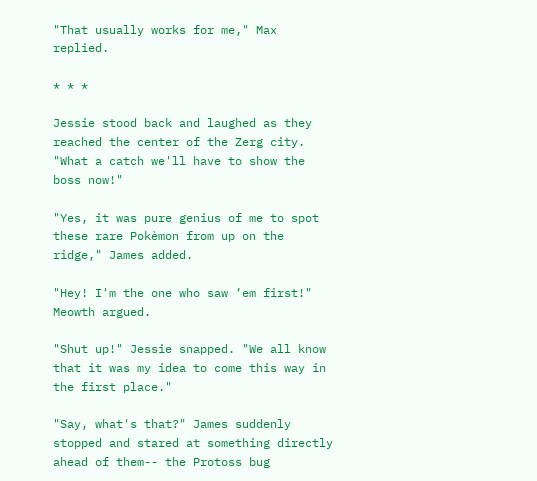"That usually works for me," Max replied.

* * *

Jessie stood back and laughed as they reached the center of the Zerg city. "What a catch we'll have to show the boss now!"

"Yes, it was pure genius of me to spot these rare Pokèmon from up on the ridge," James added.

"Hey! I'm the one who saw ‘em first!" Meowth argued.

"Shut up!" Jessie snapped. "We all know that it was my idea to come this way in the first place."

"Say, what's that?" James suddenly stopped and stared at something directly ahead of them-- the Protoss bug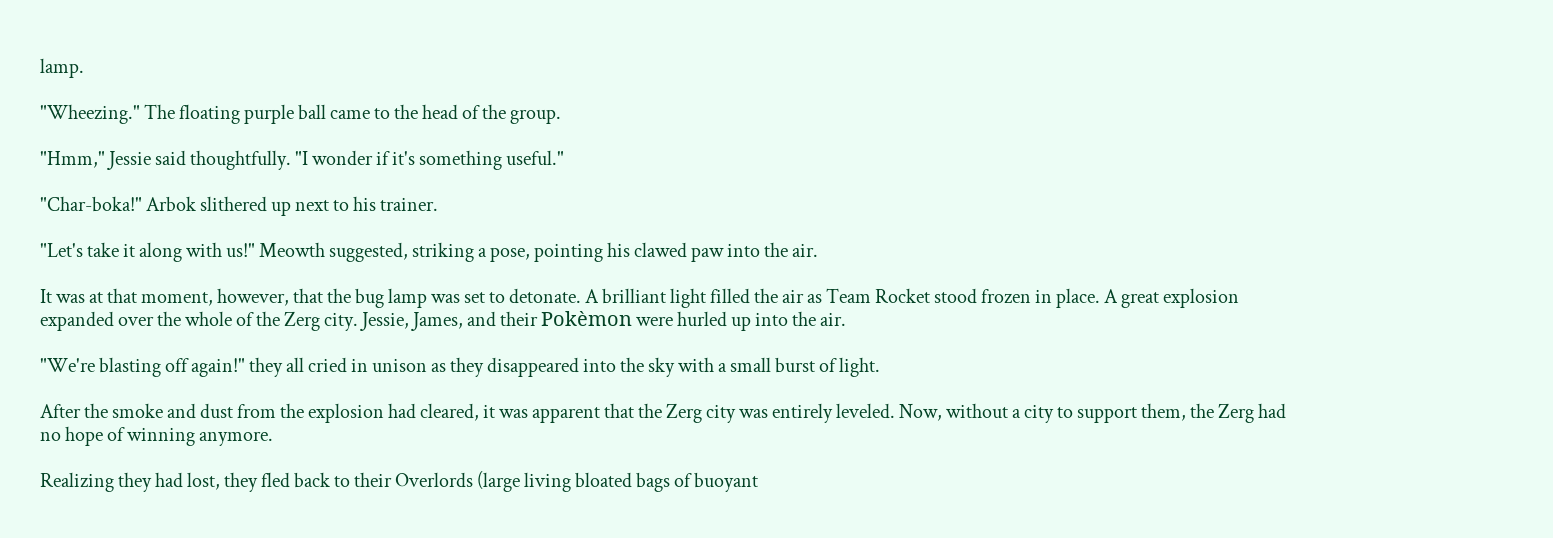lamp.

"Wheezing." The floating purple ball came to the head of the group.

"Hmm," Jessie said thoughtfully. "I wonder if it's something useful."

"Char-boka!" Arbok slithered up next to his trainer.

"Let's take it along with us!" Meowth suggested, striking a pose, pointing his clawed paw into the air.

It was at that moment, however, that the bug lamp was set to detonate. A brilliant light filled the air as Team Rocket stood frozen in place. A great explosion expanded over the whole of the Zerg city. Jessie, James, and their Pokèmon were hurled up into the air.

"We're blasting off again!" they all cried in unison as they disappeared into the sky with a small burst of light.

After the smoke and dust from the explosion had cleared, it was apparent that the Zerg city was entirely leveled. Now, without a city to support them, the Zerg had no hope of winning anymore.

Realizing they had lost, they fled back to their Overlords (large living bloated bags of buoyant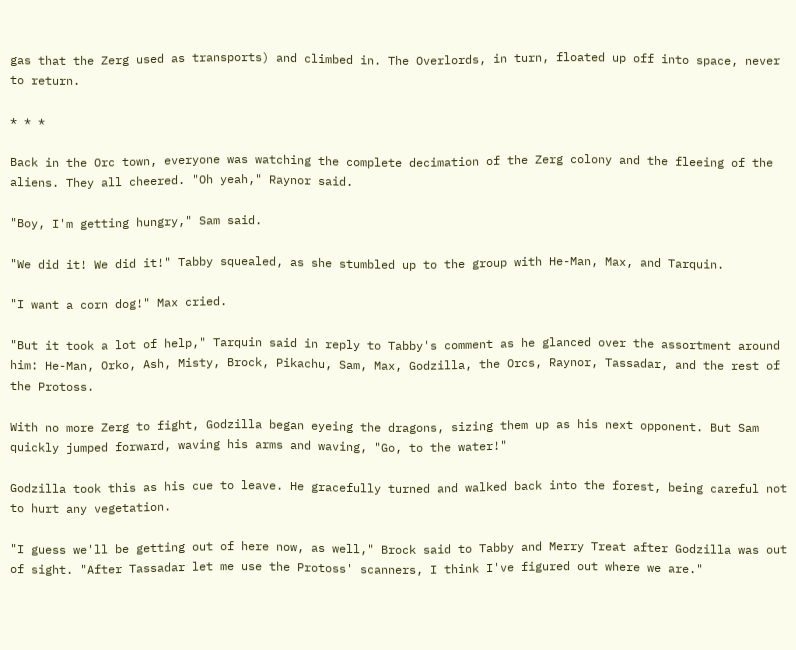gas that the Zerg used as transports) and climbed in. The Overlords, in turn, floated up off into space, never to return.

* * *

Back in the Orc town, everyone was watching the complete decimation of the Zerg colony and the fleeing of the aliens. They all cheered. "Oh yeah," Raynor said.

"Boy, I'm getting hungry," Sam said.

"We did it! We did it!" Tabby squealed, as she stumbled up to the group with He-Man, Max, and Tarquin.

"I want a corn dog!" Max cried.

"But it took a lot of help," Tarquin said in reply to Tabby's comment as he glanced over the assortment around him: He-Man, Orko, Ash, Misty, Brock, Pikachu, Sam, Max, Godzilla, the Orcs, Raynor, Tassadar, and the rest of the Protoss.

With no more Zerg to fight, Godzilla began eyeing the dragons, sizing them up as his next opponent. But Sam quickly jumped forward, waving his arms and waving, "Go, to the water!"

Godzilla took this as his cue to leave. He gracefully turned and walked back into the forest, being careful not to hurt any vegetation.

"I guess we'll be getting out of here now, as well," Brock said to Tabby and Merry Treat after Godzilla was out of sight. "After Tassadar let me use the Protoss' scanners, I think I've figured out where we are."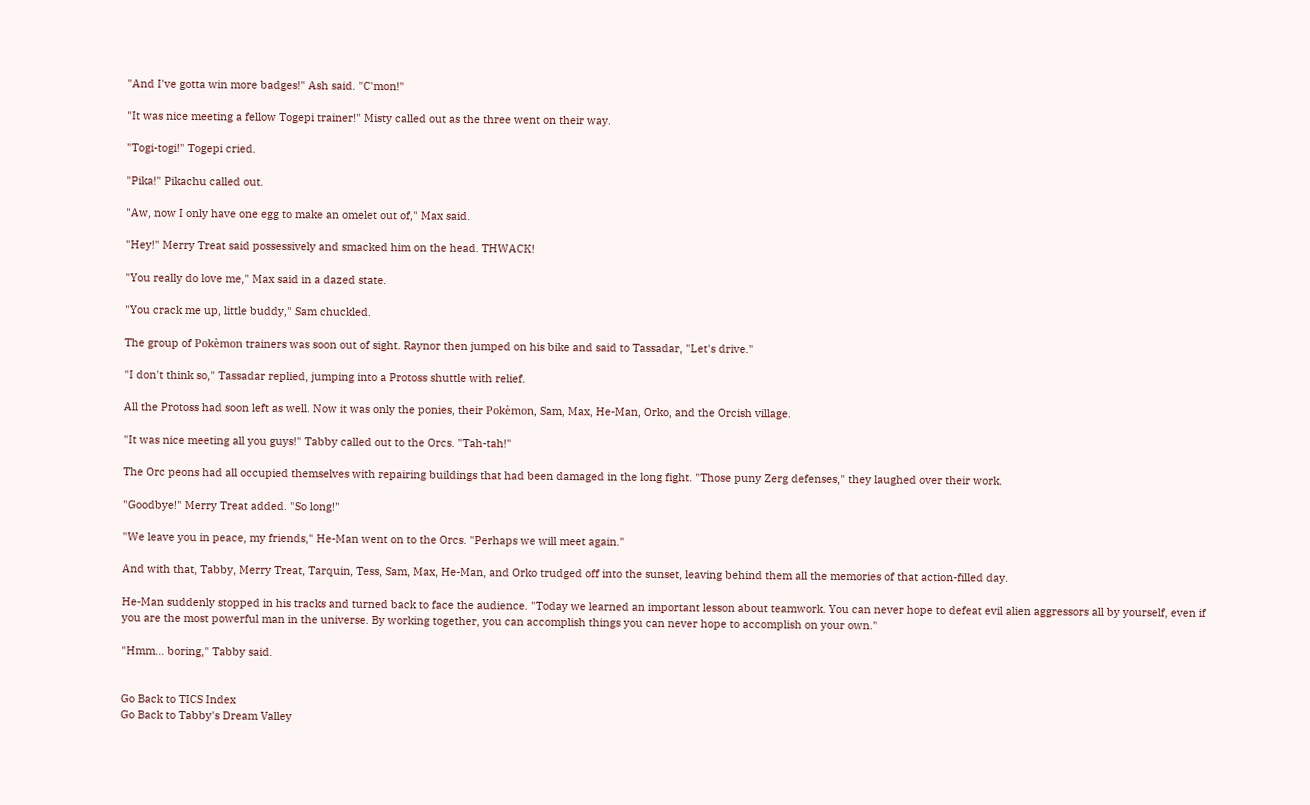"And I've gotta win more badges!" Ash said. "C'mon!"

"It was nice meeting a fellow Togepi trainer!" Misty called out as the three went on their way.

"Togi-togi!" Togepi cried.

"Pika!" Pikachu called out.

"Aw, now I only have one egg to make an omelet out of," Max said.

"Hey!" Merry Treat said possessively and smacked him on the head. THWACK!

"You really do love me," Max said in a dazed state.

"You crack me up, little buddy," Sam chuckled.

The group of Pokèmon trainers was soon out of sight. Raynor then jumped on his bike and said to Tassadar, "Let's drive."

"I don't think so," Tassadar replied, jumping into a Protoss shuttle with relief.

All the Protoss had soon left as well. Now it was only the ponies, their Pokèmon, Sam, Max, He-Man, Orko, and the Orcish village.

"It was nice meeting all you guys!" Tabby called out to the Orcs. "Tah-tah!"

The Orc peons had all occupied themselves with repairing buildings that had been damaged in the long fight. "Those puny Zerg defenses," they laughed over their work.

"Goodbye!" Merry Treat added. "So long!"

"We leave you in peace, my friends," He-Man went on to the Orcs. "Perhaps we will meet again."

And with that, Tabby, Merry Treat, Tarquin, Tess, Sam, Max, He-Man, and Orko trudged off into the sunset, leaving behind them all the memories of that action-filled day.

He-Man suddenly stopped in his tracks and turned back to face the audience. "Today we learned an important lesson about teamwork. You can never hope to defeat evil alien aggressors all by yourself, even if you are the most powerful man in the universe. By working together, you can accomplish things you can never hope to accomplish on your own."

"Hmm... boring," Tabby said.


Go Back to TICS Index
Go Back to Tabby's Dream Valley